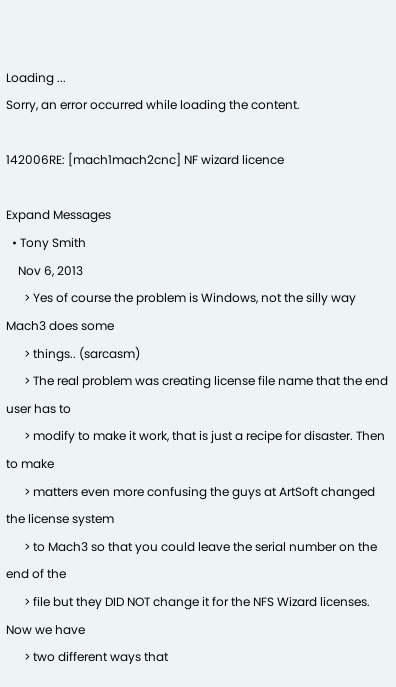Loading ...
Sorry, an error occurred while loading the content.

142006RE: [mach1mach2cnc] NF wizard licence

Expand Messages
  • Tony Smith
    Nov 6, 2013
      > Yes of course the problem is Windows, not the silly way Mach3 does some
      > things.. (sarcasm)
      > The real problem was creating license file name that the end user has to
      > modify to make it work, that is just a recipe for disaster. Then to make
      > matters even more confusing the guys at ArtSoft changed the license system
      > to Mach3 so that you could leave the serial number on the end of the
      > file but they DID NOT change it for the NFS Wizard licenses. Now we have
      > two different ways that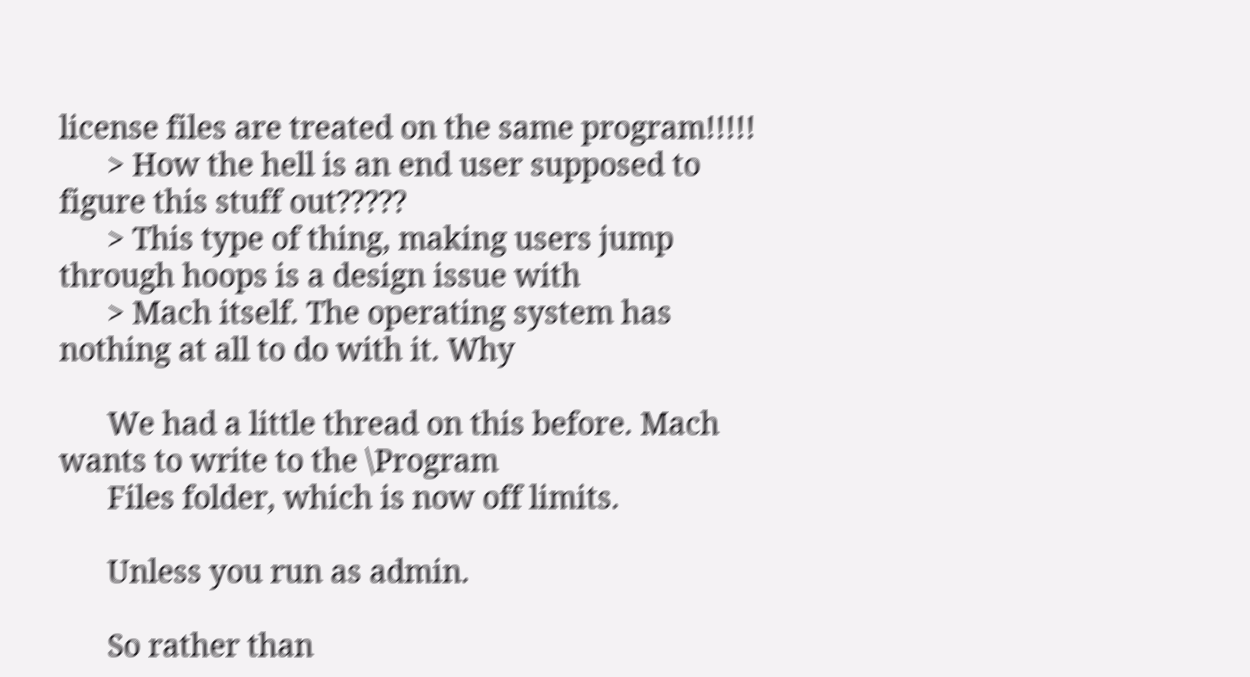license files are treated on the same program!!!!!
      > How the hell is an end user supposed to figure this stuff out?????
      > This type of thing, making users jump through hoops is a design issue with
      > Mach itself. The operating system has nothing at all to do with it. Why

      We had a little thread on this before. Mach wants to write to the \Program
      Files folder, which is now off limits.

      Unless you run as admin.

      So rather than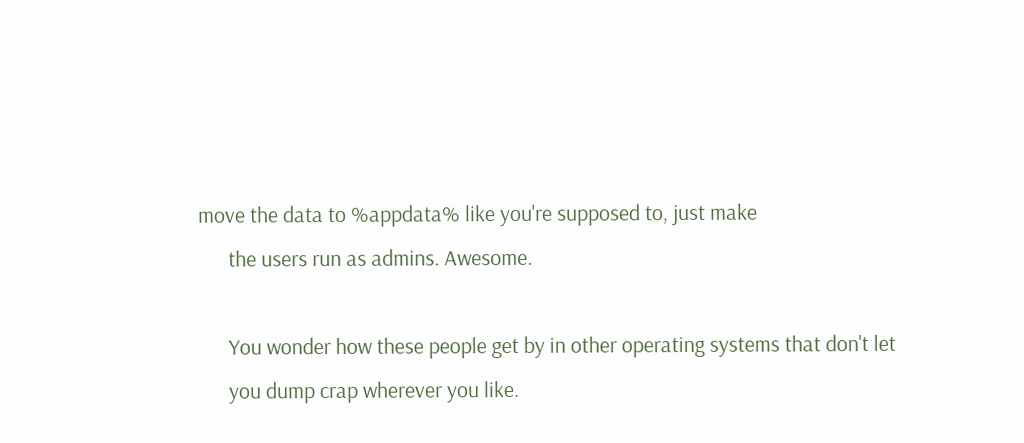move the data to %appdata% like you're supposed to, just make
      the users run as admins. Awesome.

      You wonder how these people get by in other operating systems that don't let
      you dump crap wherever you like.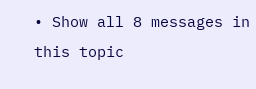• Show all 8 messages in this topic